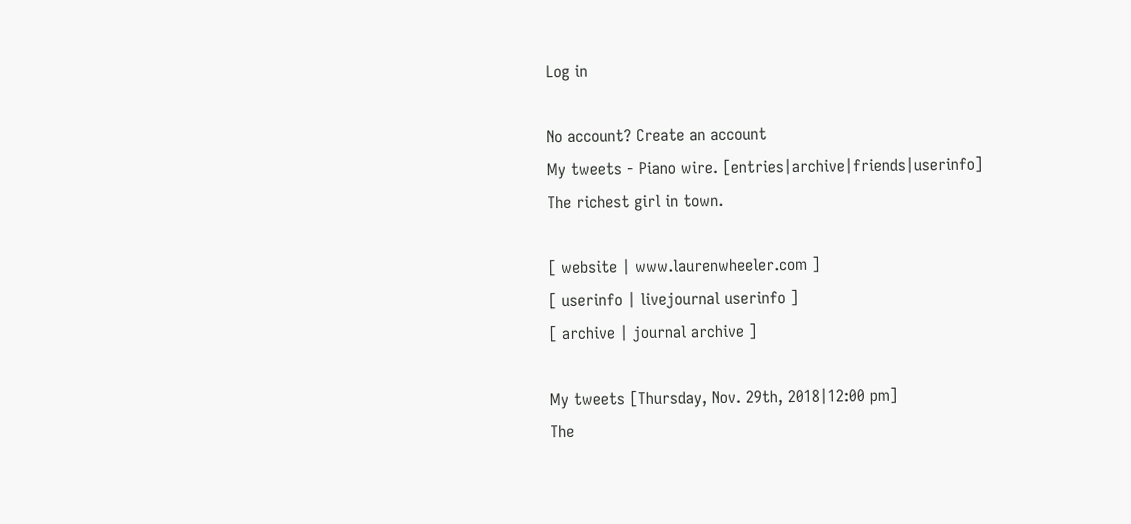Log in

No account? Create an account
My tweets - Piano wire. [entries|archive|friends|userinfo]
The richest girl in town.

[ website | www.laurenwheeler.com ]
[ userinfo | livejournal userinfo ]
[ archive | journal archive ]

My tweets [Thursday, Nov. 29th, 2018|12:00 pm]
The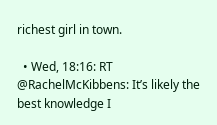richest girl in town.

  • Wed, 18:16: RT @RachelMcKibbens: It’s likely the best knowledge I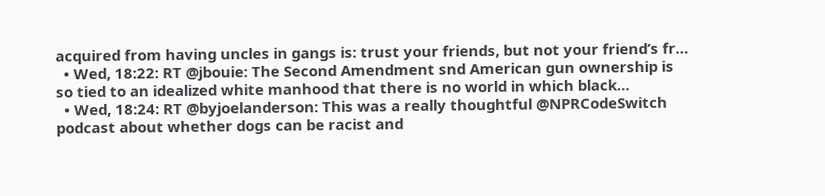acquired from having uncles in gangs is: trust your friends, but not your friend’s fr…
  • Wed, 18:22: RT @jbouie: The Second Amendment snd American gun ownership is so tied to an idealized white manhood that there is no world in which black…
  • Wed, 18:24: RT @byjoelanderson: This was a really thoughtful @NPRCodeSwitch podcast about whether dogs can be racist and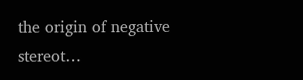the origin of negative stereot…